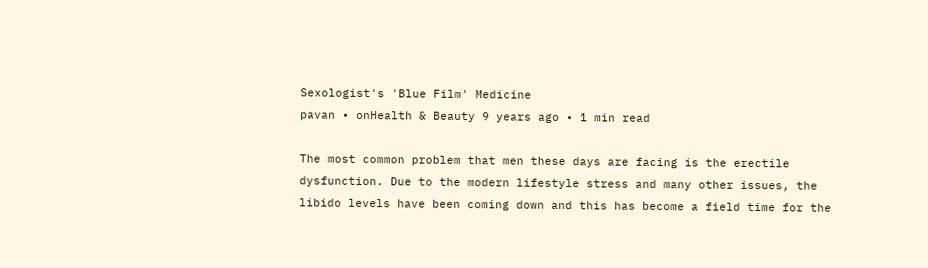Sexologist's 'Blue Film' Medicine
pavan • onHealth & Beauty 9 years ago • 1 min read

The most common problem that men these days are facing is the erectile dysfunction. Due to the modern lifestyle stress and many other issues, the libido levels have been coming down and this has become a field time for the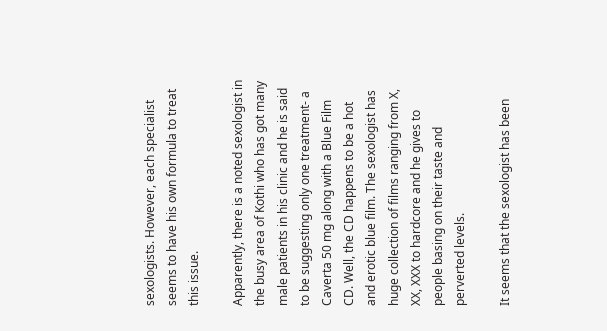sexologists. However, each specialist seems to have his own formula to treat this issue.

Apparently, there is a noted sexologist in the busy area of Kothi who has got many male patients in his clinic and he is said to be suggesting only one treatment- a Caverta 50 mg along with a Blue Film CD. Well, the CD happens to be a hot and erotic blue film. The sexologist has huge collection of films ranging from X, XX, XXX to hardcore and he gives to people basing on their taste and perverted levels.

It seems that the sexologist has been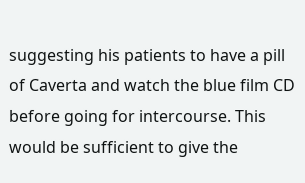suggesting his patients to have a pill of Caverta and watch the blue film CD before going for intercourse. This would be sufficient to give the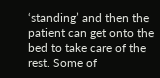‘standing’ and then the patient can get onto the bed to take care of the rest. Some of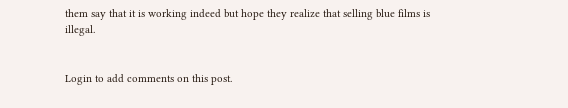them say that it is working indeed but hope they realize that selling blue films is illegal.


Login to add comments on this post.